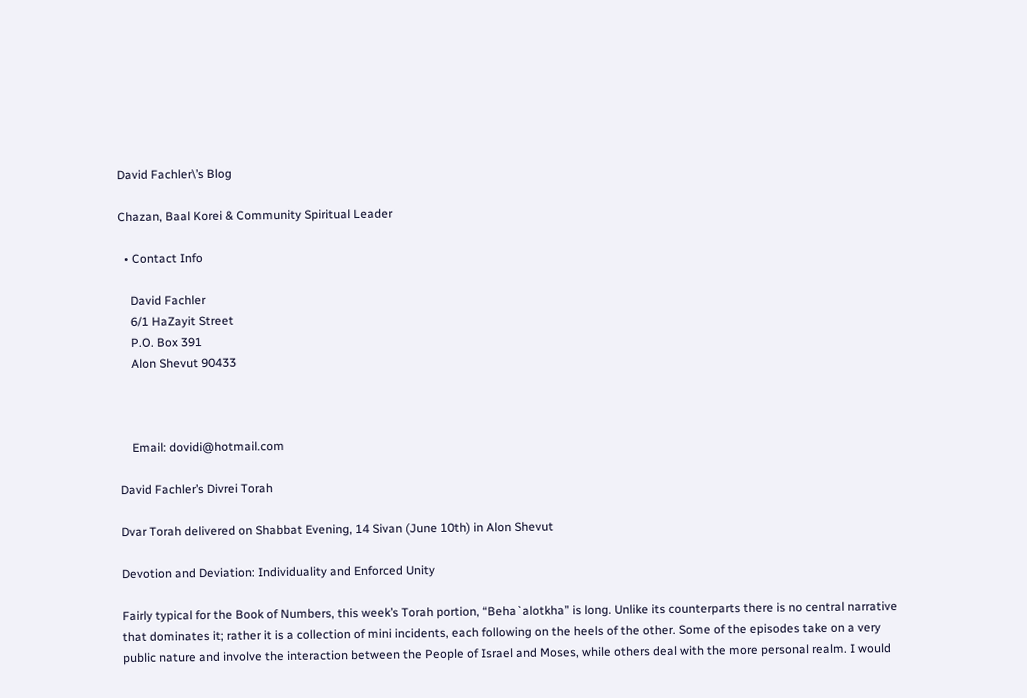David Fachler\’s Blog

Chazan, Baal Korei & Community Spiritual Leader

  • Contact Info

    David Fachler
    6/1 HaZayit Street
    P.O. Box 391
    Alon Shevut 90433



    Email: dovidi@hotmail.com

David Fachler’s Divrei Torah

Dvar Torah delivered on Shabbat Evening, 14 Sivan (June 10th) in Alon Shevut

Devotion and Deviation: Individuality and Enforced Unity

Fairly typical for the Book of Numbers, this week’s Torah portion, “Beha`alotkha” is long. Unlike its counterparts there is no central narrative that dominates it; rather it is a collection of mini incidents, each following on the heels of the other. Some of the episodes take on a very public nature and involve the interaction between the People of Israel and Moses, while others deal with the more personal realm. I would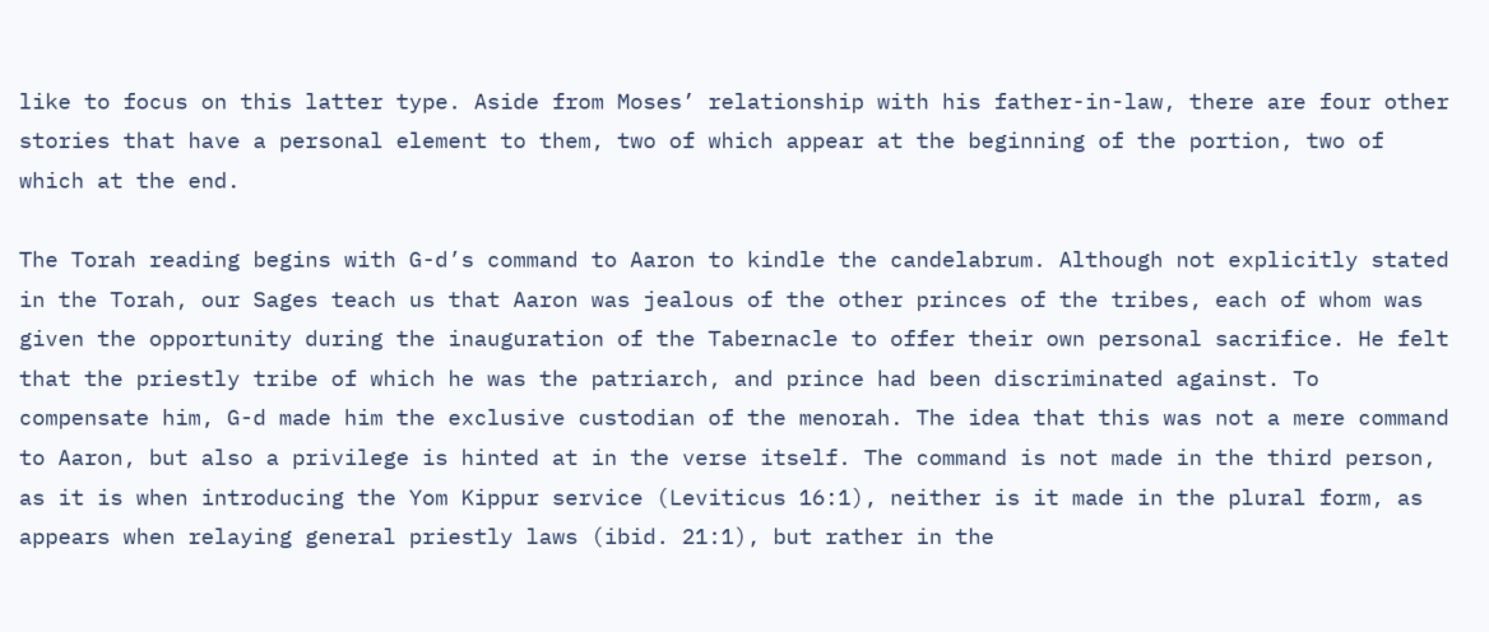like to focus on this latter type. Aside from Moses’ relationship with his father-in-law, there are four other stories that have a personal element to them, two of which appear at the beginning of the portion, two of which at the end.

The Torah reading begins with G-d’s command to Aaron to kindle the candelabrum. Although not explicitly stated in the Torah, our Sages teach us that Aaron was jealous of the other princes of the tribes, each of whom was given the opportunity during the inauguration of the Tabernacle to offer their own personal sacrifice. He felt that the priestly tribe of which he was the patriarch, and prince had been discriminated against. To compensate him, G-d made him the exclusive custodian of the menorah. The idea that this was not a mere command to Aaron, but also a privilege is hinted at in the verse itself. The command is not made in the third person, as it is when introducing the Yom Kippur service (Leviticus 16:1), neither is it made in the plural form, as appears when relaying general priestly laws (ibid. 21:1), but rather in the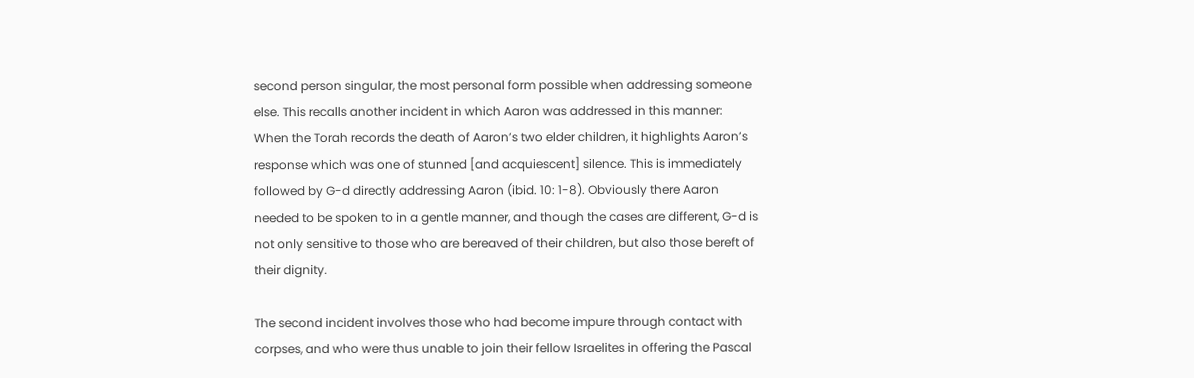second person singular, the most personal form possible when addressing someone else. This recalls another incident in which Aaron was addressed in this manner: When the Torah records the death of Aaron’s two elder children, it highlights Aaron’s response which was one of stunned [and acquiescent] silence. This is immediately followed by G-d directly addressing Aaron (ibid. 10: 1-8). Obviously there Aaron needed to be spoken to in a gentle manner, and though the cases are different, G-d is not only sensitive to those who are bereaved of their children, but also those bereft of their dignity.

The second incident involves those who had become impure through contact with corpses, and who were thus unable to join their fellow Israelites in offering the Pascal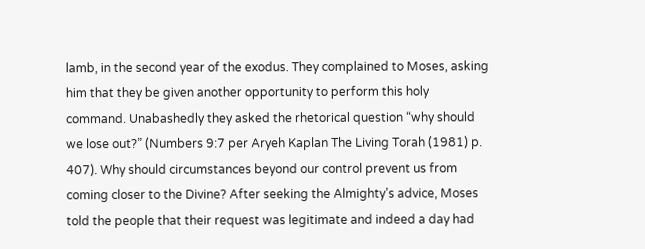lamb, in the second year of the exodus. They complained to Moses, asking him that they be given another opportunity to perform this holy command. Unabashedly they asked the rhetorical question “why should we lose out?” (Numbers 9:7 per Aryeh Kaplan The Living Torah (1981) p. 407). Why should circumstances beyond our control prevent us from coming closer to the Divine? After seeking the Almighty’s advice, Moses told the people that their request was legitimate and indeed a day had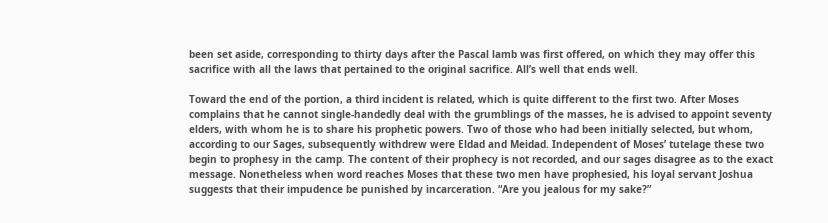been set aside, corresponding to thirty days after the Pascal lamb was first offered, on which they may offer this sacrifice with all the laws that pertained to the original sacrifice. All’s well that ends well.

Toward the end of the portion, a third incident is related, which is quite different to the first two. After Moses complains that he cannot single-handedly deal with the grumblings of the masses, he is advised to appoint seventy elders, with whom he is to share his prophetic powers. Two of those who had been initially selected, but whom, according to our Sages, subsequently withdrew were Eldad and Meidad. Independent of Moses’ tutelage these two begin to prophesy in the camp. The content of their prophecy is not recorded, and our sages disagree as to the exact message. Nonetheless when word reaches Moses that these two men have prophesied, his loyal servant Joshua suggests that their impudence be punished by incarceration. “Are you jealous for my sake?”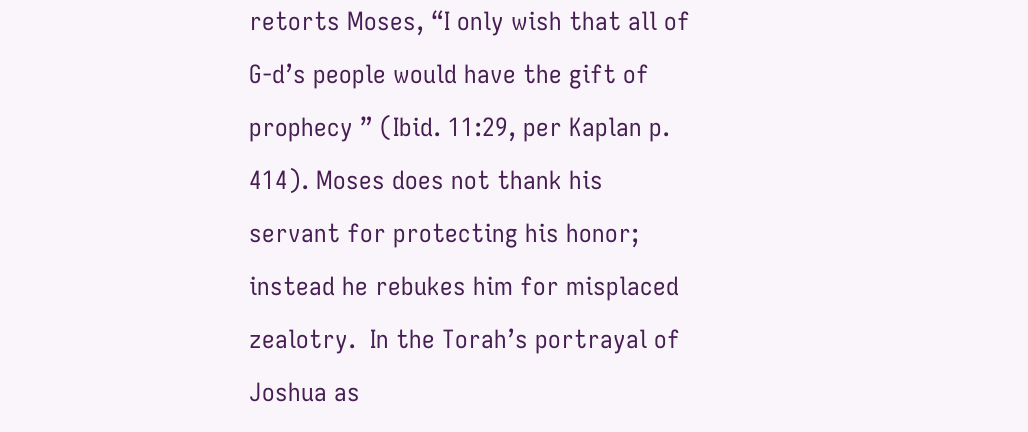retorts Moses, “I only wish that all of G-d’s people would have the gift of prophecy ” (Ibid. 11:29, per Kaplan p. 414). Moses does not thank his servant for protecting his honor; instead he rebukes him for misplaced zealotry.  In the Torah’s portrayal of Joshua as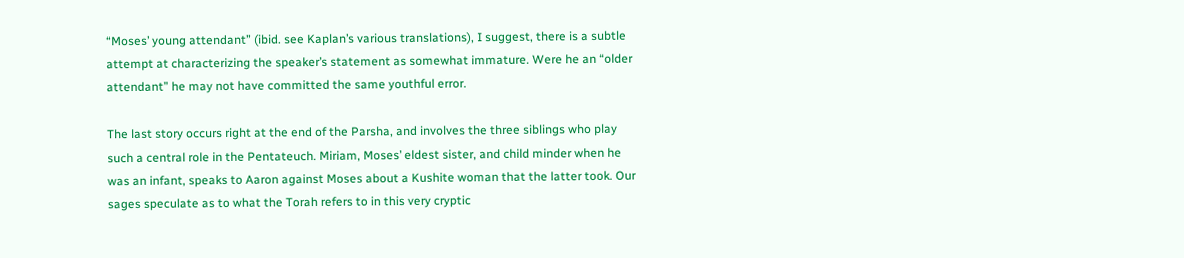“Moses’ young attendant” (ibid. see Kaplan’s various translations), I suggest, there is a subtle attempt at characterizing the speaker’s statement as somewhat immature. Were he an “older attendant” he may not have committed the same youthful error.

The last story occurs right at the end of the Parsha, and involves the three siblings who play such a central role in the Pentateuch. Miriam, Moses’ eldest sister, and child minder when he was an infant, speaks to Aaron against Moses about a Kushite woman that the latter took. Our sages speculate as to what the Torah refers to in this very cryptic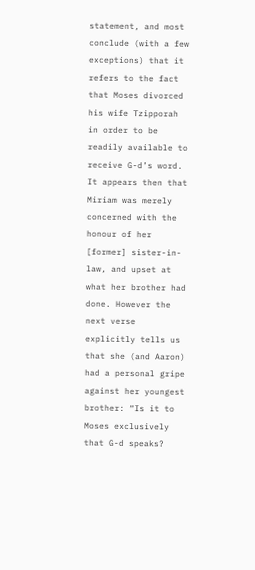statement, and most conclude (with a few exceptions) that it refers to the fact that Moses divorced his wife Tzipporah in order to be readily available to receive G-d’s word. It appears then that Miriam was merely concerned with the honour of her [former] sister-in-law, and upset at what her brother had done. However the next verse explicitly tells us that she (and Aaron) had a personal gripe against her youngest brother: “Is it to Moses exclusively that G-d speaks?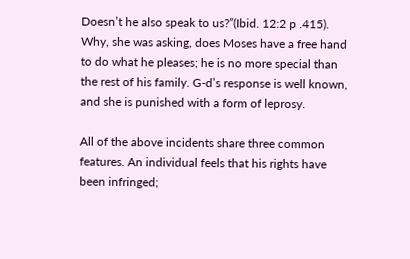Doesn’t he also speak to us?”(Ibid. 12:2 p .415). Why, she was asking, does Moses have a free hand to do what he pleases; he is no more special than the rest of his family. G-d’s response is well known, and she is punished with a form of leprosy.

All of the above incidents share three common features. An individual feels that his rights have been infringed;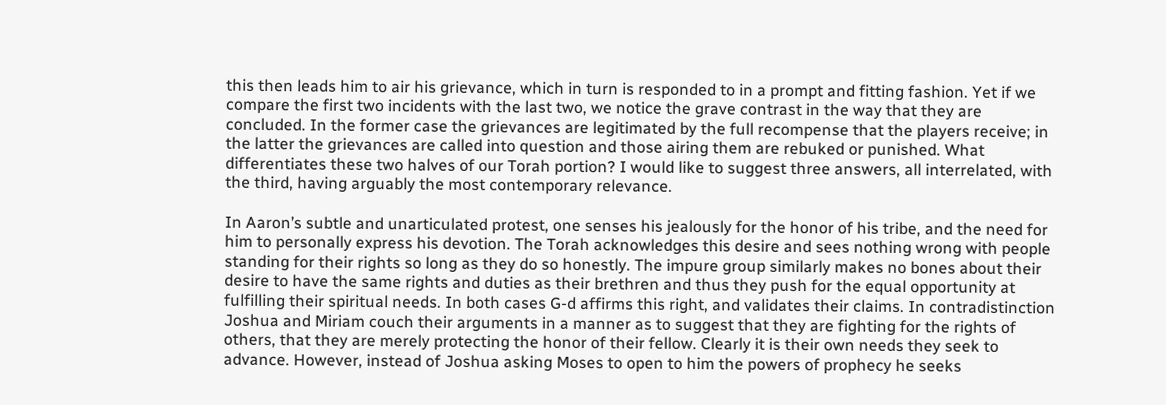this then leads him to air his grievance, which in turn is responded to in a prompt and fitting fashion. Yet if we compare the first two incidents with the last two, we notice the grave contrast in the way that they are concluded. In the former case the grievances are legitimated by the full recompense that the players receive; in the latter the grievances are called into question and those airing them are rebuked or punished. What differentiates these two halves of our Torah portion? I would like to suggest three answers, all interrelated, with the third, having arguably the most contemporary relevance.

In Aaron’s subtle and unarticulated protest, one senses his jealously for the honor of his tribe, and the need for him to personally express his devotion. The Torah acknowledges this desire and sees nothing wrong with people standing for their rights so long as they do so honestly. The impure group similarly makes no bones about their desire to have the same rights and duties as their brethren and thus they push for the equal opportunity at fulfilling their spiritual needs. In both cases G-d affirms this right, and validates their claims. In contradistinction Joshua and Miriam couch their arguments in a manner as to suggest that they are fighting for the rights of others, that they are merely protecting the honor of their fellow. Clearly it is their own needs they seek to advance. However, instead of Joshua asking Moses to open to him the powers of prophecy he seeks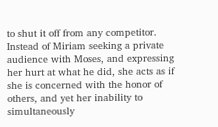to shut it off from any competitor. Instead of Miriam seeking a private audience with Moses, and expressing her hurt at what he did, she acts as if she is concerned with the honor of others, and yet her inability to simultaneously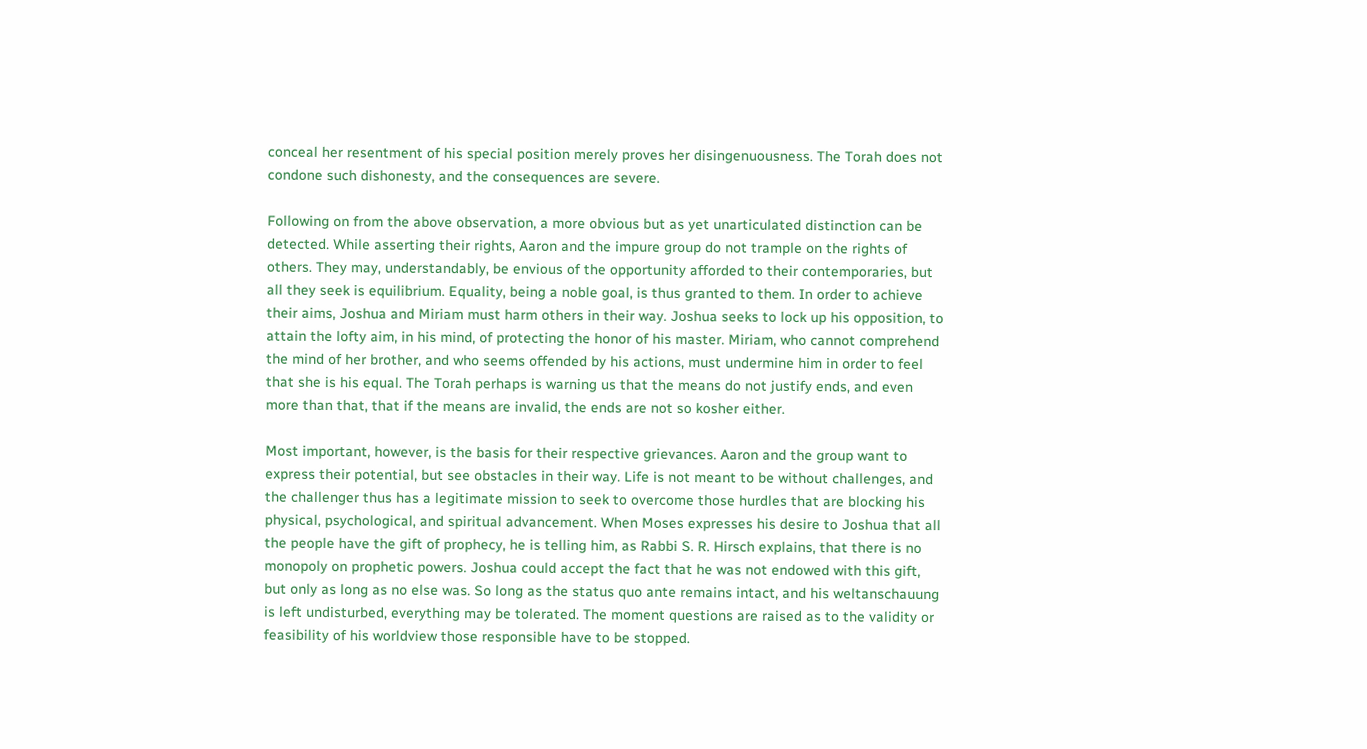conceal her resentment of his special position merely proves her disingenuousness. The Torah does not condone such dishonesty, and the consequences are severe.

Following on from the above observation, a more obvious but as yet unarticulated distinction can be detected. While asserting their rights, Aaron and the impure group do not trample on the rights of others. They may, understandably, be envious of the opportunity afforded to their contemporaries, but all they seek is equilibrium. Equality, being a noble goal, is thus granted to them. In order to achieve their aims, Joshua and Miriam must harm others in their way. Joshua seeks to lock up his opposition, to attain the lofty aim, in his mind, of protecting the honor of his master. Miriam, who cannot comprehend the mind of her brother, and who seems offended by his actions, must undermine him in order to feel that she is his equal. The Torah perhaps is warning us that the means do not justify ends, and even more than that, that if the means are invalid, the ends are not so kosher either.

Most important, however, is the basis for their respective grievances. Aaron and the group want to express their potential, but see obstacles in their way. Life is not meant to be without challenges, and the challenger thus has a legitimate mission to seek to overcome those hurdles that are blocking his physical, psychological, and spiritual advancement. When Moses expresses his desire to Joshua that all the people have the gift of prophecy, he is telling him, as Rabbi S. R. Hirsch explains, that there is no monopoly on prophetic powers. Joshua could accept the fact that he was not endowed with this gift, but only as long as no else was. So long as the status quo ante remains intact, and his weltanschauung is left undisturbed, everything may be tolerated. The moment questions are raised as to the validity or feasibility of his worldview those responsible have to be stopped.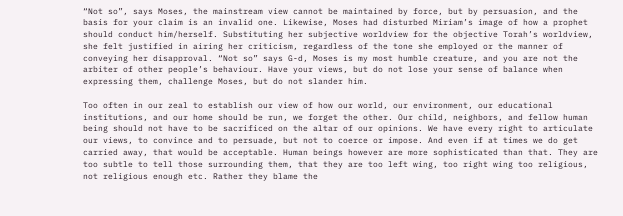“Not so”, says Moses, the mainstream view cannot be maintained by force, but by persuasion, and the basis for your claim is an invalid one. Likewise, Moses had disturbed Miriam’s image of how a prophet should conduct him/herself. Substituting her subjective worldview for the objective Torah’s worldview, she felt justified in airing her criticism, regardless of the tone she employed or the manner of conveying her disapproval. “Not so” says G-d, Moses is my most humble creature, and you are not the arbiter of other people’s behaviour. Have your views, but do not lose your sense of balance when expressing them, challenge Moses, but do not slander him.

Too often in our zeal to establish our view of how our world, our environment, our educational institutions, and our home should be run, we forget the other. Our child, neighbors, and fellow human being should not have to be sacrificed on the altar of our opinions. We have every right to articulate our views, to convince and to persuade, but not to coerce or impose. And even if at times we do get carried away, that would be acceptable. Human beings however are more sophisticated than that. They are too subtle to tell those surrounding them, that they are too left wing, too right wing too religious, not religious enough etc. Rather they blame the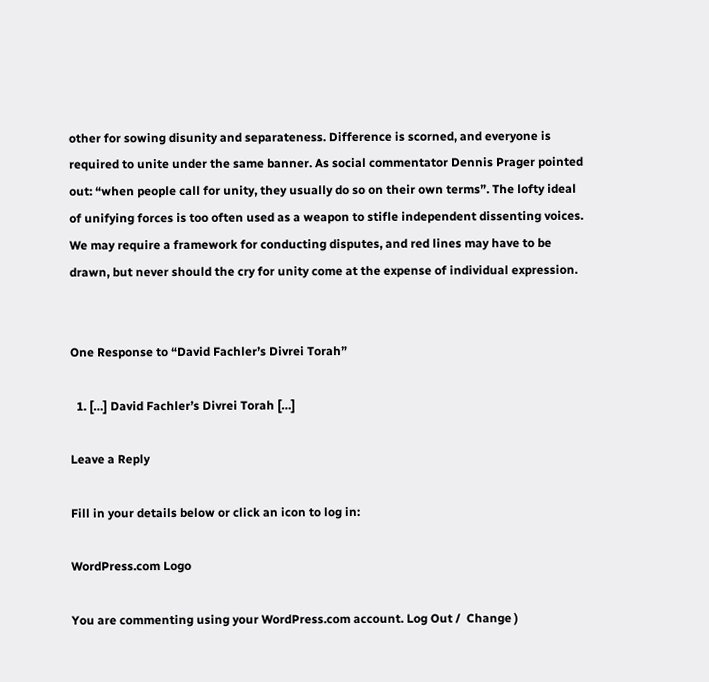other for sowing disunity and separateness. Difference is scorned, and everyone is required to unite under the same banner. As social commentator Dennis Prager pointed out: “when people call for unity, they usually do so on their own terms”. The lofty ideal of unifying forces is too often used as a weapon to stifle independent dissenting voices. We may require a framework for conducting disputes, and red lines may have to be drawn, but never should the cry for unity come at the expense of individual expression.


One Response to “David Fachler’s Divrei Torah”

  1. […] David Fachler’s Divrei Torah […]

Leave a Reply

Fill in your details below or click an icon to log in:

WordPress.com Logo

You are commenting using your WordPress.com account. Log Out /  Change )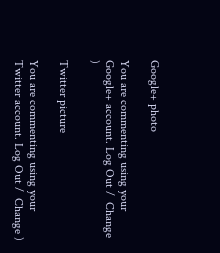Google+ photo

You are commenting using your Google+ account. Log Out /  Change )

Twitter picture

You are commenting using your Twitter account. Log Out /  Change )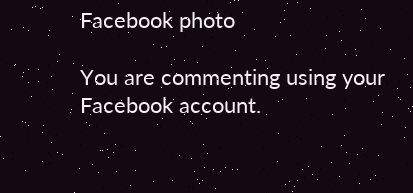Facebook photo

You are commenting using your Facebook account.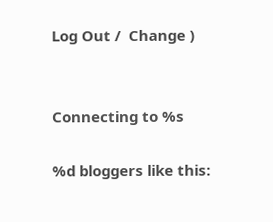Log Out /  Change )


Connecting to %s

%d bloggers like this: